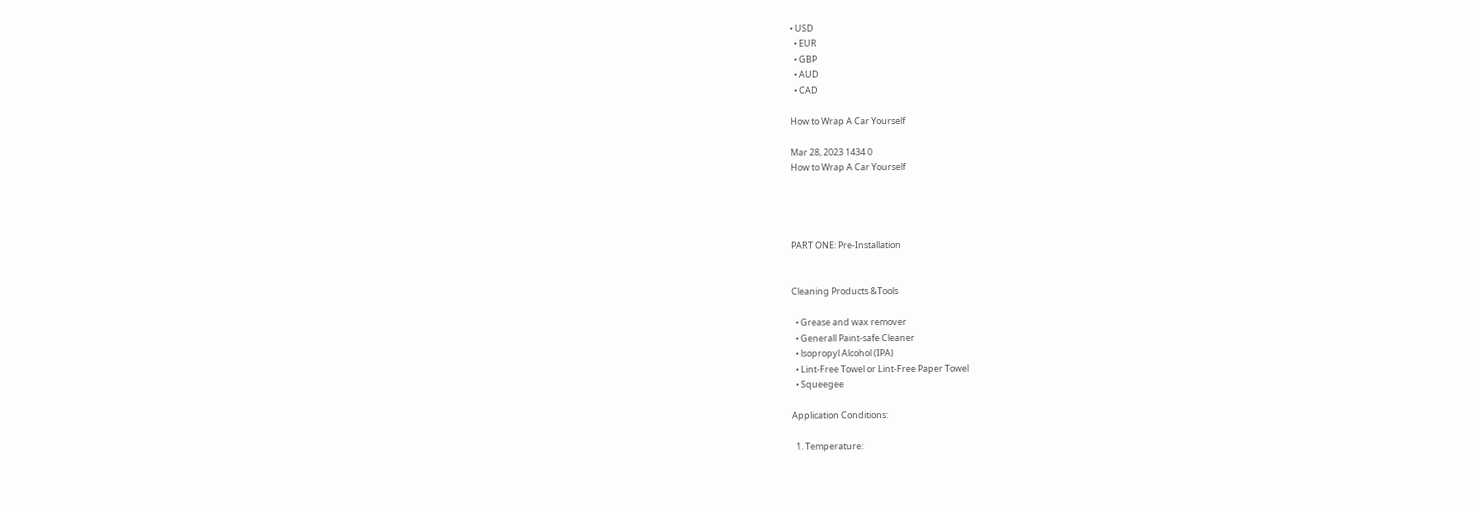• USD
  • EUR
  • GBP
  • AUD
  • CAD

How to Wrap A Car Yourself

Mar 28, 2023 1434 0
How to Wrap A Car Yourself




PART ONE: Pre-Installation


Cleaning Products &Tools

  • Grease and wax remover
  • Generall Paint-safe Cleaner
  • lsopropyl Alcohol (IPA)
  • Lint-Free Towel or Lint-Free Paper Towel
  • Squeegee

Application Conditions:

  1. Temperature: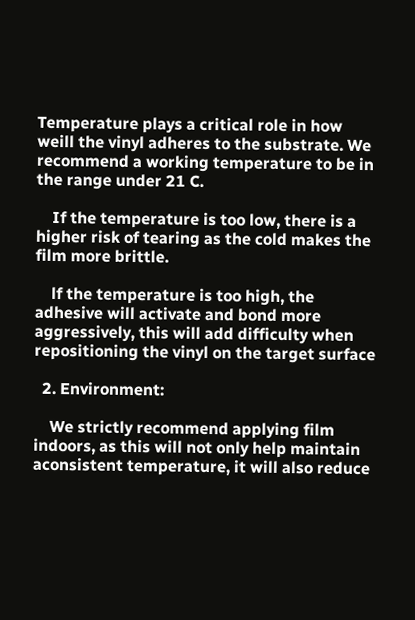Temperature plays a critical role in how weill the vinyl adheres to the substrate. We recommend a working temperature to be in the range under 21 C.

    If the temperature is too low, there is a higher risk of tearing as the cold makes the film more brittle.

    lf the temperature is too high, the adhesive will activate and bond more aggressively, this will add difficulty when repositioning the vinyl on the target surface

  2. Environment:

    We strictly recommend applying film indoors, as this will not only help maintain aconsistent temperature, it will also reduce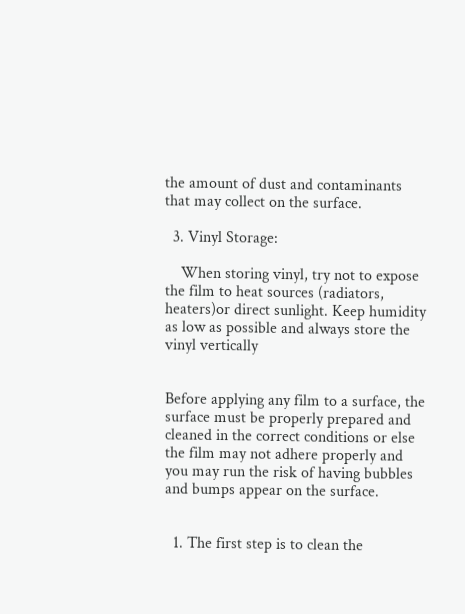the amount of dust and contaminants that may collect on the surface.

  3. Vinyl Storage:

    When storing vinyl, try not to expose the film to heat sources (radiators, heaters)or direct sunlight. Keep humidity as low as possible and always store the vinyl vertically


Before applying any film to a surface, the surface must be properly prepared and cleaned in the correct conditions or else the film may not adhere properly and you may run the risk of having bubbles and bumps appear on the surface.


  1. The first step is to clean the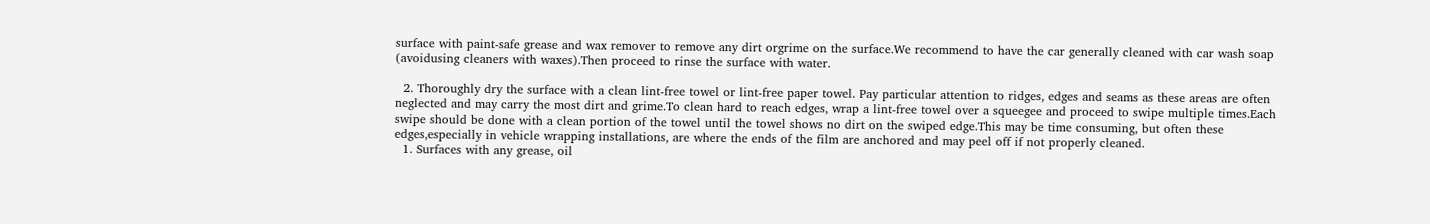surface with paint-safe grease and wax remover to remove any dirt orgrime on the surface.We recommend to have the car generally cleaned with car wash soap (avoidusing cleaners with waxes).Then proceed to rinse the surface with water.

  2. Thoroughly dry the surface with a clean lint-free towel or lint-free paper towel. Pay particular attention to ridges, edges and seams as these areas are often neglected and may carry the most dirt and grime.To clean hard to reach edges, wrap a lint-free towel over a squeegee and proceed to swipe multiple times.Each swipe should be done with a clean portion of the towel until the towel shows no dirt on the swiped edge.This may be time consuming, but often these edges,especially in vehicle wrapping installations, are where the ends of the film are anchored and may peel off if not properly cleaned.
  1. Surfaces with any grease, oil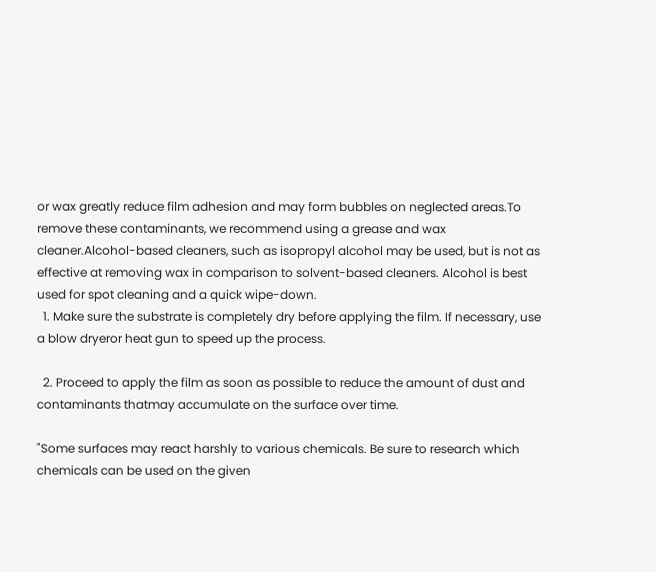or wax greatly reduce film adhesion and may form bubbles on neglected areas.To remove these contaminants, we recommend using a grease and wax cleaner.Alcohol-based cleaners, such as isopropyl alcohol may be used, but is not as effective at removing wax in comparison to solvent-based cleaners. Alcohol is best used for spot cleaning and a quick wipe-down.
  1. Make sure the substrate is completely dry before applying the film. If necessary, use a blow dryeror heat gun to speed up the process.

  2. Proceed to apply the film as soon as possible to reduce the amount of dust and contaminants thatmay accumulate on the surface over time.

"Some surfaces may react harshly to various chemicals. Be sure to research which chemicals can be used on the given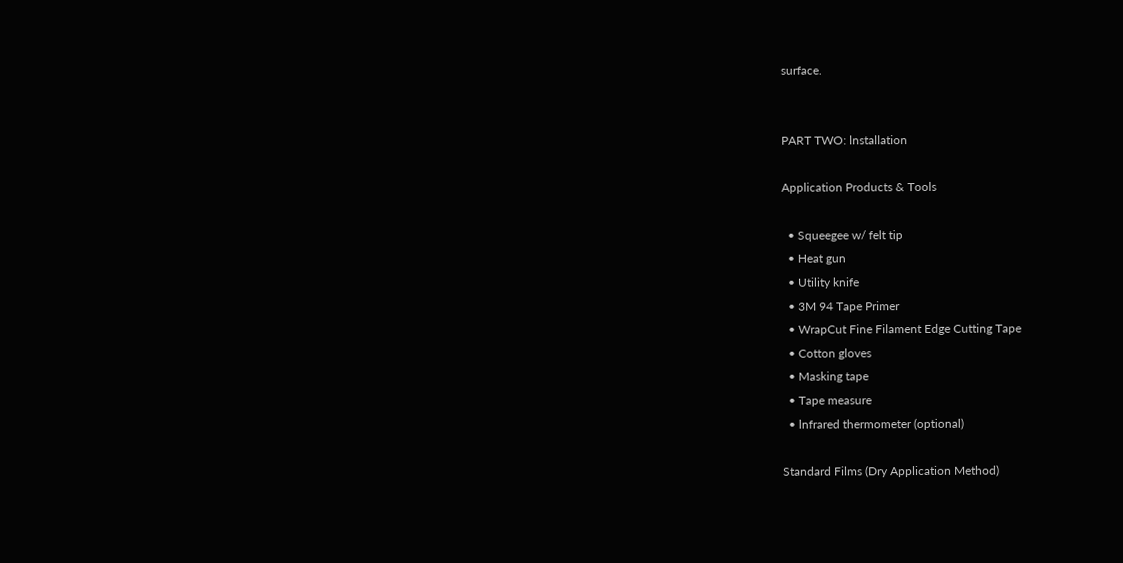surface.


PART TWO: lnstallation

Application Products & Tools

  • Squeegee w/ felt tip
  • Heat gun
  • Utility knife
  • 3M 94 Tape Primer
  • WrapCut Fine Filament Edge Cutting Tape
  • Cotton gloves
  • Masking tape
  • Tape measure
  • lnfrared thermometer (optional)

Standard Films (Dry Application Method)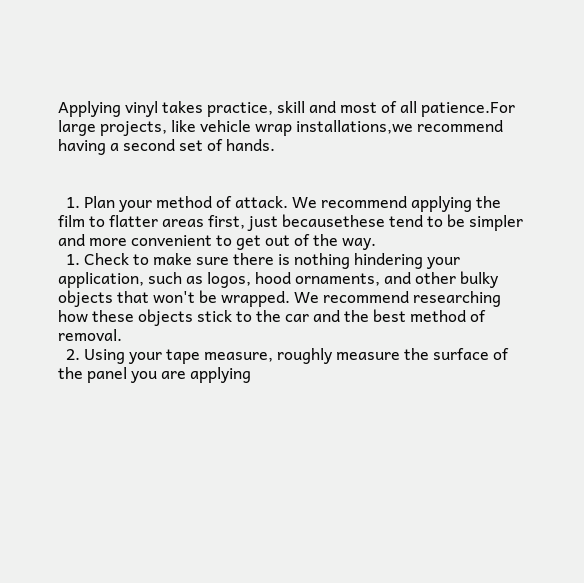Applying vinyl takes practice, skill and most of all patience.For large projects, like vehicle wrap installations,we recommend having a second set of hands.


  1. Plan your method of attack. We recommend applying the film to flatter areas first, just becausethese tend to be simpler and more convenient to get out of the way.
  1. Check to make sure there is nothing hindering your application, such as logos, hood ornaments, and other bulky objects that won't be wrapped. We recommend researching how these objects stick to the car and the best method of removal.
  2. Using your tape measure, roughly measure the surface of the panel you are applying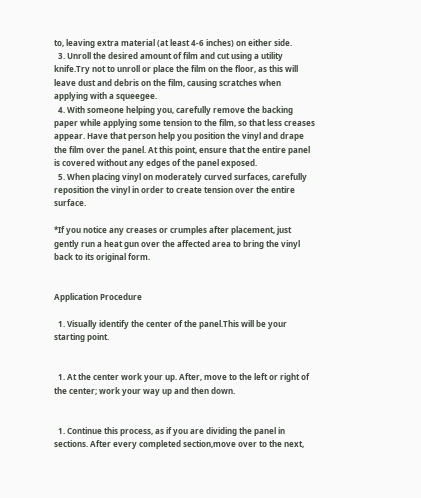to, leaving extra material (at least 4-6 inches) on either side.
  3. Unroll the desired amount of film and cut using a utility knife.Try not to unroll or place the film on the floor, as this will leave dust and debris on the film, causing scratches when applying with a squeegee.
  4. With someone helping you, carefully remove the backing paper while applying some tension to the film, so that less creases appear. Have that person help you position the vinyl and drape the film over the panel. At this point, ensure that the entire panel is covered without any edges of the panel exposed.
  5. When placing vinyl on moderately curved surfaces, carefully reposition the vinyl in order to create tension over the entire surface.

*If you notice any creases or crumples after placement, just gently run a heat gun over the affected area to bring the vinyl back to its original form.


Application Procedure

  1. Visually identify the center of the panel.This will be your starting point.


  1. At the center work your up. After, move to the left or right of the center; work your way up and then down.


  1. Continue this process, as if you are dividing the panel in sections. After every completed section,move over to the next,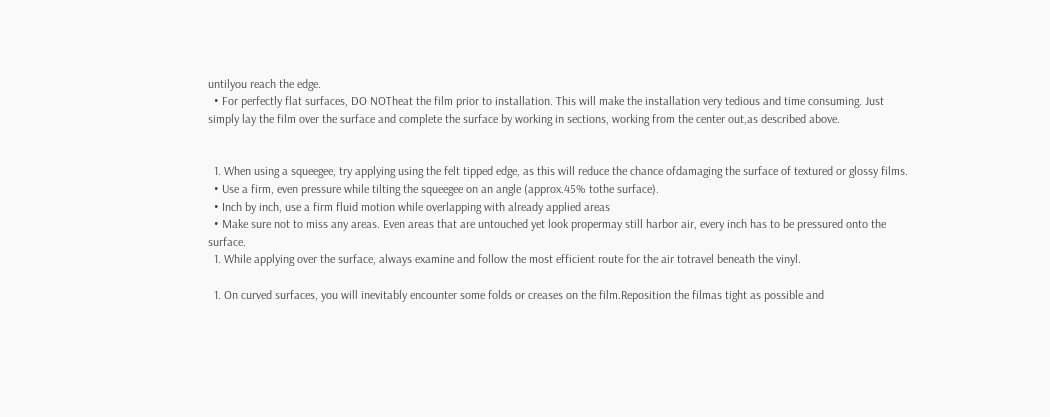untilyou reach the edge.
  • For perfectly flat surfaces, DO NOTheat the film prior to installation. This will make the installation very tedious and time consuming. Just simply lay the film over the surface and complete the surface by working in sections, working from the center out,as described above.


  1. When using a squeegee, try applying using the felt tipped edge, as this will reduce the chance ofdamaging the surface of textured or glossy films.
  • Use a firm, even pressure while tilting the squeegee on an angle (approx.45% tothe surface).
  • Inch by inch, use a firm fluid motion while overlapping with already applied areas
  • Make sure not to miss any areas. Even areas that are untouched yet look propermay still harbor air, every inch has to be pressured onto the surface.
  1. While applying over the surface, always examine and follow the most efficient route for the air totravel beneath the vinyl.

  1. On curved surfaces, you will inevitably encounter some folds or creases on the film.Reposition the filmas tight as possible and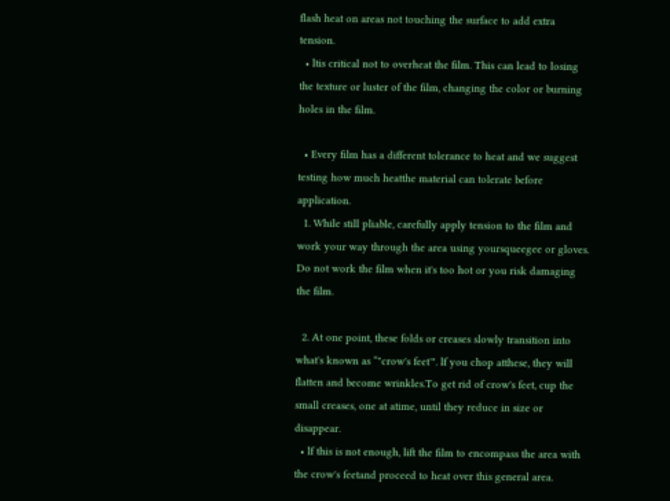flash heat on areas not touching the surface to add extra tension.
  • ltis critical not to overheat the film. This can lead to losing the texture or luster of the film, changing the color or burning holes in the film.

  • Every film has a different tolerance to heat and we suggest testing how much heatthe material can tolerate before application.
  1. While still pliable, carefully apply tension to the film and work your way through the area using yoursqueegee or gloves. Do not work the film when it's too hot or you risk damaging the film.

  2. At one point, these folds or creases slowly transition into what's known as “"crow's feet'". lf you chop atthese, they will flatten and become wrinkles.To get rid of crow's feet, cup the small creases, one at atime, until they reduce in size or disappear.
  • lf this is not enough, lift the film to encompass the area with the crow's feetand proceed to heat over this general area.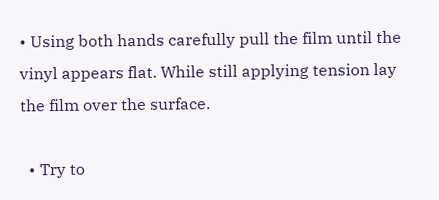• Using both hands carefully pull the film until the vinyl appears flat. While still applying tension lay the film over the surface.

  • Try to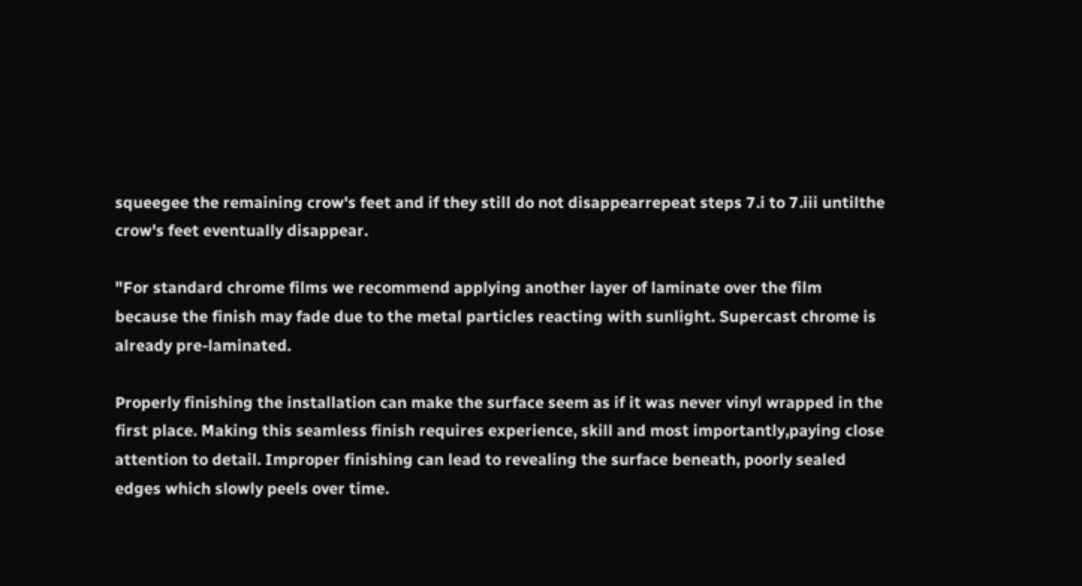squeegee the remaining crow's feet and if they still do not disappearrepeat steps 7.i to 7.iii untilthe crow's feet eventually disappear.

"For standard chrome films we recommend applying another layer of laminate over the film because the finish may fade due to the metal particles reacting with sunlight. Supercast chrome is already pre-laminated.

Properly finishing the installation can make the surface seem as if it was never vinyl wrapped in the first place. Making this seamless finish requires experience, skill and most importantly,paying close attention to detail. Improper finishing can lead to revealing the surface beneath, poorly sealed edges which slowly peels over time.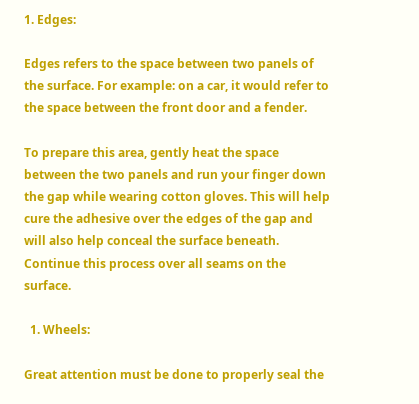1. Edges:

Edges refers to the space between two panels of the surface. For example: on a car, it would refer to the space between the front door and a fender.

To prepare this area, gently heat the space between the two panels and run your finger down the gap while wearing cotton gloves. This will help cure the adhesive over the edges of the gap and will also help conceal the surface beneath. Continue this process over all seams on the surface.

  1. Wheels:

Great attention must be done to properly seal the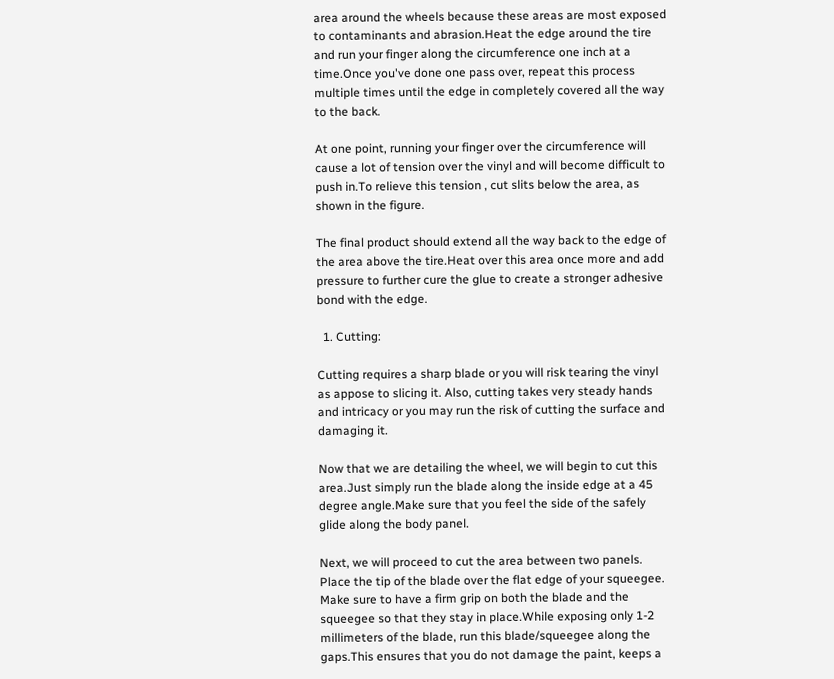area around the wheels because these areas are most exposed to contaminants and abrasion.Heat the edge around the tire and run your finger along the circumference one inch at a time.Once you've done one pass over, repeat this process multiple times until the edge in completely covered all the way to the back.

At one point, running your finger over the circumference will cause a lot of tension over the vinyl and will become difficult to push in.To relieve this tension , cut slits below the area, as shown in the figure.

The final product should extend all the way back to the edge of the area above the tire.Heat over this area once more and add pressure to further cure the glue to create a stronger adhesive bond with the edge.

  1. Cutting:

Cutting requires a sharp blade or you will risk tearing the vinyl as appose to slicing it. Also, cutting takes very steady hands and intricacy or you may run the risk of cutting the surface and damaging it.

Now that we are detailing the wheel, we will begin to cut this area.Just simply run the blade along the inside edge at a 45 degree angle.Make sure that you feel the side of the safely glide along the body panel.

Next, we will proceed to cut the area between two panels. Place the tip of the blade over the flat edge of your squeegee. Make sure to have a firm grip on both the blade and the squeegee so that they stay in place.While exposing only 1-2 millimeters of the blade, run this blade/squeegee along the gaps.This ensures that you do not damage the paint, keeps a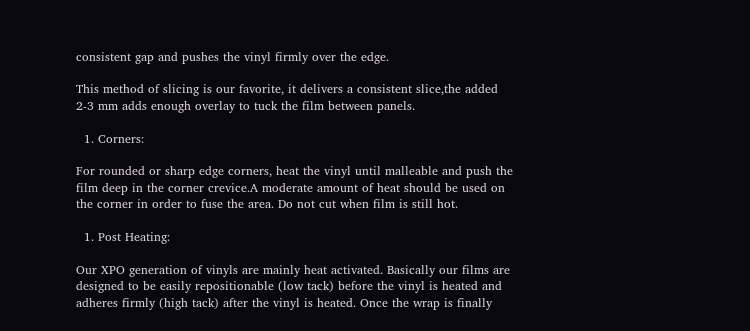consistent gap and pushes the vinyl firmly over the edge.

This method of slicing is our favorite, it delivers a consistent slice,the added 2-3 mm adds enough overlay to tuck the film between panels.

  1. Corners:

For rounded or sharp edge corners, heat the vinyl until malleable and push the film deep in the corner crevice.A moderate amount of heat should be used on the corner in order to fuse the area. Do not cut when film is still hot.

  1. Post Heating:

Our XPO generation of vinyls are mainly heat activated. Basically our films are designed to be easily repositionable (low tack) before the vinyl is heated and adheres firmly (high tack) after the vinyl is heated. Once the wrap is finally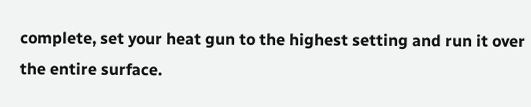complete, set your heat gun to the highest setting and run it over the entire surface.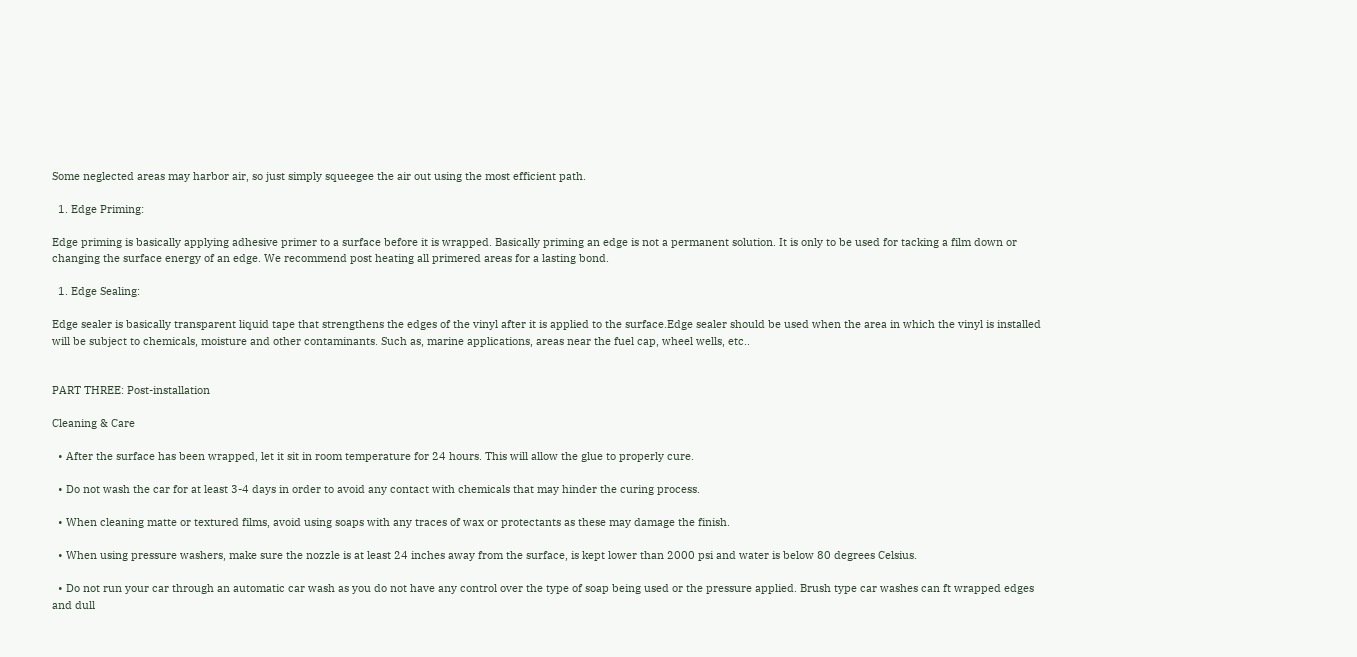Some neglected areas may harbor air, so just simply squeegee the air out using the most efficient path.

  1. Edge Priming:

Edge priming is basically applying adhesive primer to a surface before it is wrapped. Basically priming an edge is not a permanent solution. It is only to be used for tacking a film down or changing the surface energy of an edge. We recommend post heating all primered areas for a lasting bond.

  1. Edge Sealing:

Edge sealer is basically transparent liquid tape that strengthens the edges of the vinyl after it is applied to the surface.Edge sealer should be used when the area in which the vinyl is installed will be subject to chemicals, moisture and other contaminants. Such as, marine applications, areas near the fuel cap, wheel wells, etc..


PART THREE: Post-installation

Cleaning & Care

  • After the surface has been wrapped, let it sit in room temperature for 24 hours. This will allow the glue to properly cure.

  • Do not wash the car for at least 3-4 days in order to avoid any contact with chemicals that may hinder the curing process.

  • When cleaning matte or textured films, avoid using soaps with any traces of wax or protectants as these may damage the finish.

  • When using pressure washers, make sure the nozzle is at least 24 inches away from the surface, is kept lower than 2000 psi and water is below 80 degrees Celsius.

  • Do not run your car through an automatic car wash as you do not have any control over the type of soap being used or the pressure applied. Brush type car washes can ft wrapped edges and dull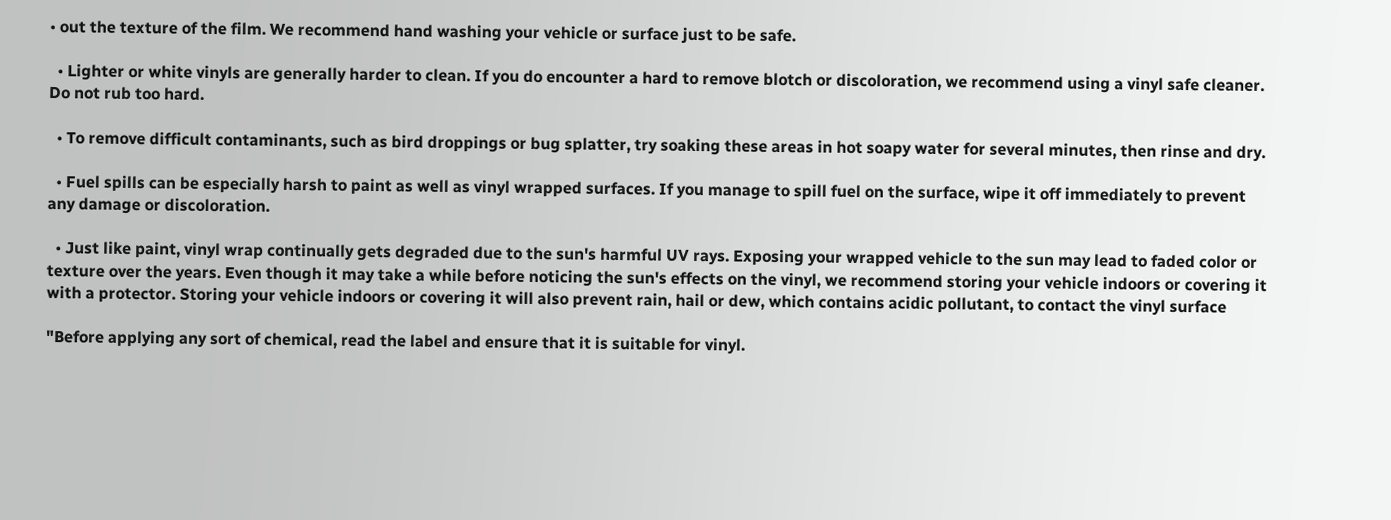• out the texture of the film. We recommend hand washing your vehicle or surface just to be safe.

  • Lighter or white vinyls are generally harder to clean. If you do encounter a hard to remove blotch or discoloration, we recommend using a vinyl safe cleaner. Do not rub too hard.

  • To remove difficult contaminants, such as bird droppings or bug splatter, try soaking these areas in hot soapy water for several minutes, then rinse and dry.

  • Fuel spills can be especially harsh to paint as well as vinyl wrapped surfaces. If you manage to spill fuel on the surface, wipe it off immediately to prevent any damage or discoloration.

  • Just like paint, vinyl wrap continually gets degraded due to the sun's harmful UV rays. Exposing your wrapped vehicle to the sun may lead to faded color or texture over the years. Even though it may take a while before noticing the sun's effects on the vinyl, we recommend storing your vehicle indoors or covering it with a protector. Storing your vehicle indoors or covering it will also prevent rain, hail or dew, which contains acidic pollutant, to contact the vinyl surface

"Before applying any sort of chemical, read the label and ensure that it is suitable for vinyl.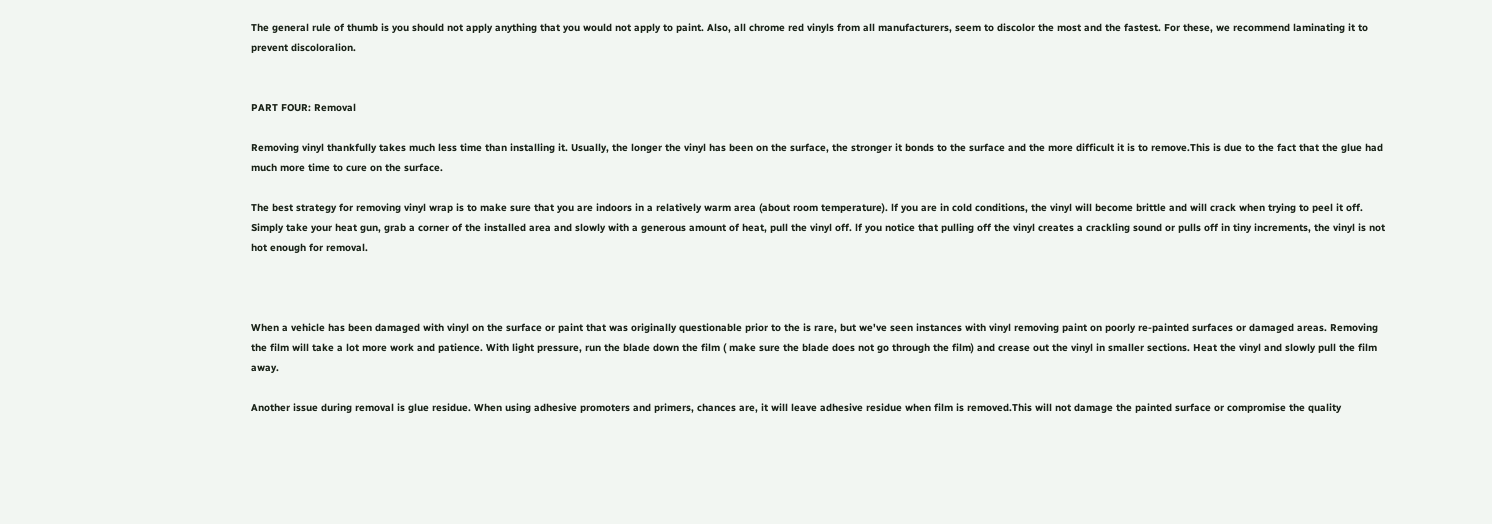The general rule of thumb is you should not apply anything that you would not apply to paint. Also, all chrome red vinyls from all manufacturers, seem to discolor the most and the fastest. For these, we recommend laminating it to prevent discoloralion.


PART FOUR: Removal

Removing vinyl thankfully takes much less time than installing it. Usually, the longer the vinyl has been on the surface, the stronger it bonds to the surface and the more difficult it is to remove.This is due to the fact that the glue had much more time to cure on the surface.

The best strategy for removing vinyl wrap is to make sure that you are indoors in a relatively warm area (about room temperature). lf you are in cold conditions, the vinyl will become brittle and will crack when trying to peel it off. Simply take your heat gun, grab a corner of the installed area and slowly with a generous amount of heat, pull the vinyl off. lf you notice that pulling off the vinyl creates a crackling sound or pulls off in tiny increments, the vinyl is not hot enough for removal.



When a vehicle has been damaged with vinyl on the surface or paint that was originally questionable prior to the is rare, but we've seen instances with vinyl removing paint on poorly re-painted surfaces or damaged areas. Removing the film will take a lot more work and patience. With light pressure, run the blade down the film ( make sure the blade does not go through the film) and crease out the vinyl in smaller sections. Heat the vinyl and slowly pull the film away.

Another issue during removal is glue residue. When using adhesive promoters and primers, chances are, it will leave adhesive residue when film is removed.This will not damage the painted surface or compromise the quality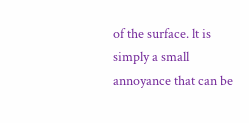of the surface. lt is simply a small annoyance that can be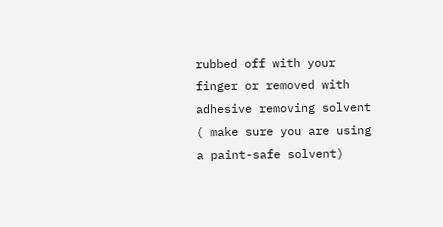rubbed off with your finger or removed with adhesive removing solvent ( make sure you are using a paint-safe solvent)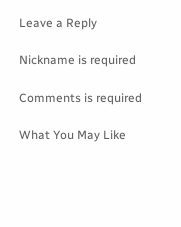Leave a Reply

Nickname is required

Comments is required

What You May Like